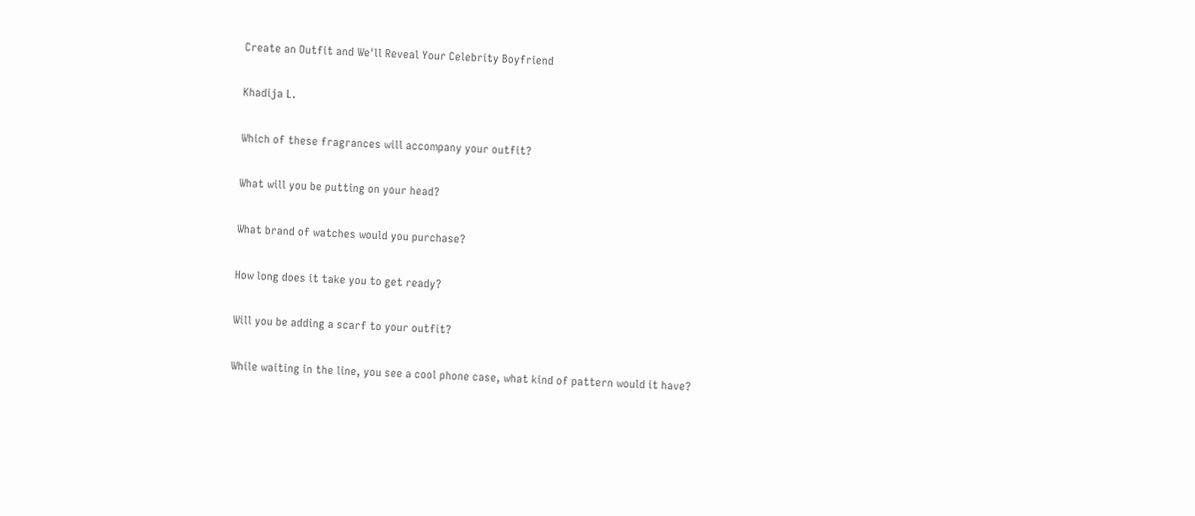Create an Outfit and We'll Reveal Your Celebrity Boyfriend

Khadija L.

Which of these fragrances will accompany your outfit?

What will you be putting on your head?

What brand of watches would you purchase?

How long does it take you to get ready?

Will you be adding a scarf to your outfit?

While waiting in the line, you see a cool phone case, what kind of pattern would it have?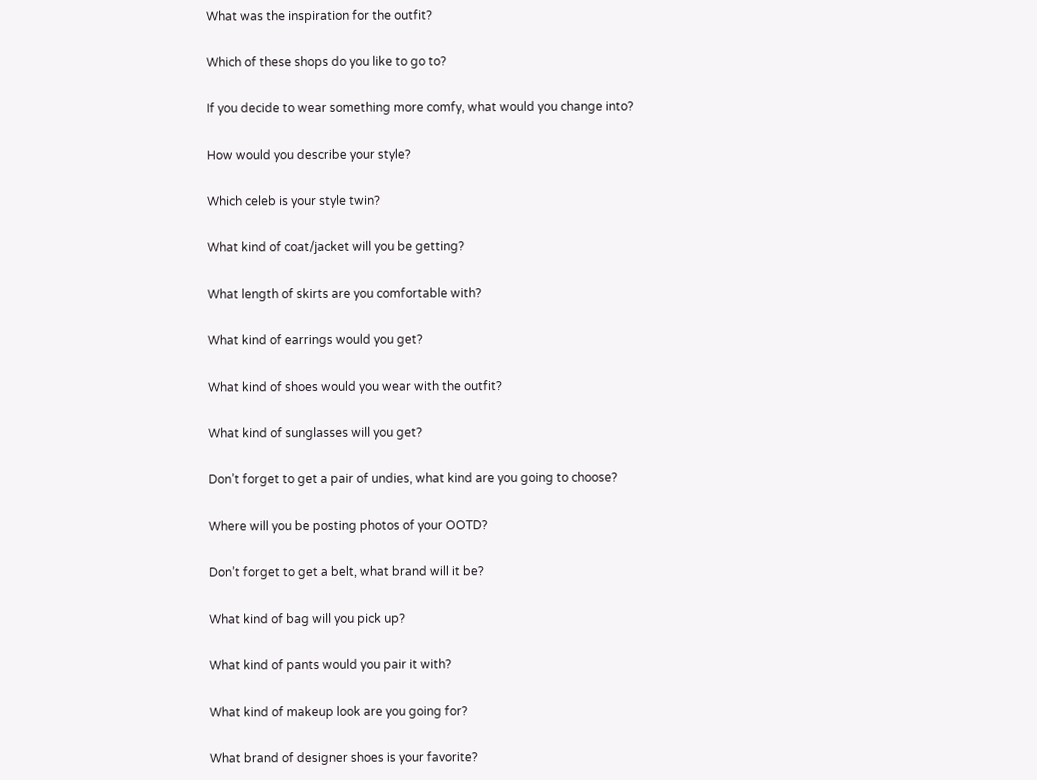What was the inspiration for the outfit?

Which of these shops do you like to go to?

If you decide to wear something more comfy, what would you change into?

How would you describe your style?

Which celeb is your style twin?

What kind of coat/jacket will you be getting?

What length of skirts are you comfortable with?

What kind of earrings would you get?

What kind of shoes would you wear with the outfit?

What kind of sunglasses will you get?

Don’t forget to get a pair of undies, what kind are you going to choose?

Where will you be posting photos of your OOTD?

Don’t forget to get a belt, what brand will it be?

What kind of bag will you pick up?

What kind of pants would you pair it with?

What kind of makeup look are you going for?

What brand of designer shoes is your favorite?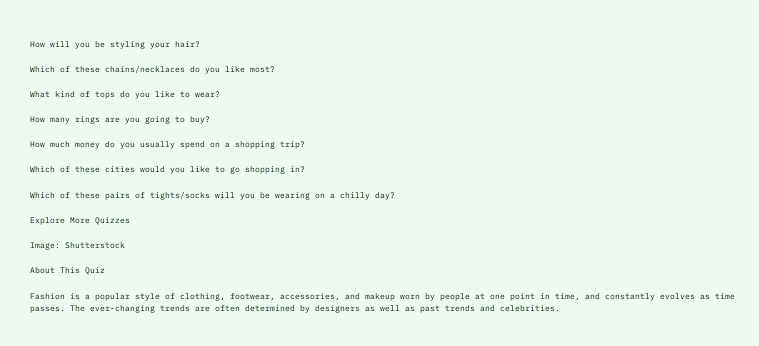How will you be styling your hair?

Which of these chains/necklaces do you like most?

What kind of tops do you like to wear?

How many rings are you going to buy?

How much money do you usually spend on a shopping trip?

Which of these cities would you like to go shopping in?

Which of these pairs of tights/socks will you be wearing on a chilly day?

Explore More Quizzes

Image: Shutterstock

About This Quiz

Fashion is a popular style of clothing, footwear, accessories, and makeup worn by people at one point in time, and constantly evolves as time passes. The ever-changing trends are often determined by designers as well as past trends and celebrities.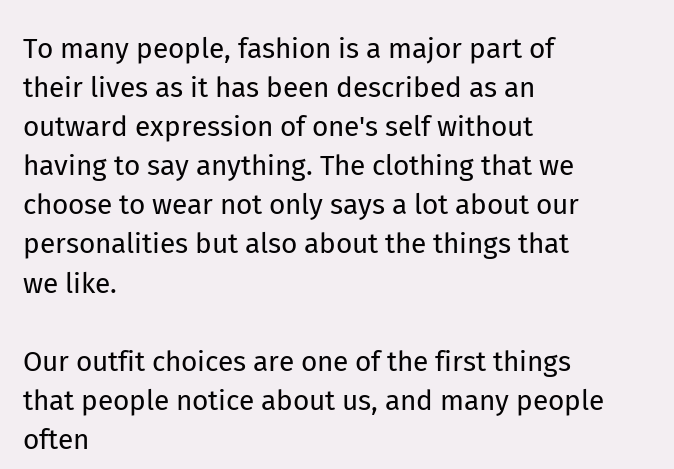To many people, fashion is a major part of their lives as it has been described as an outward expression of one's self without having to say anything. The clothing that we choose to wear not only says a lot about our personalities but also about the things that we like.

Our outfit choices are one of the first things that people notice about us, and many people often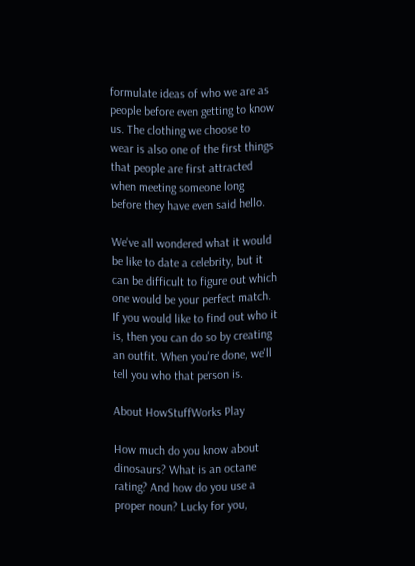formulate ideas of who we are as people before even getting to know us. The clothing we choose to wear is also one of the first things that people are first attracted when meeting someone long before they have even said hello.

We've all wondered what it would be like to date a celebrity, but it can be difficult to figure out which one would be your perfect match. If you would like to find out who it is, then you can do so by creating an outfit. When you're done, we'll tell you who that person is.

About HowStuffWorks Play

How much do you know about dinosaurs? What is an octane rating? And how do you use a proper noun? Lucky for you,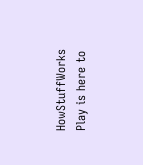HowStuffWorks Play is here to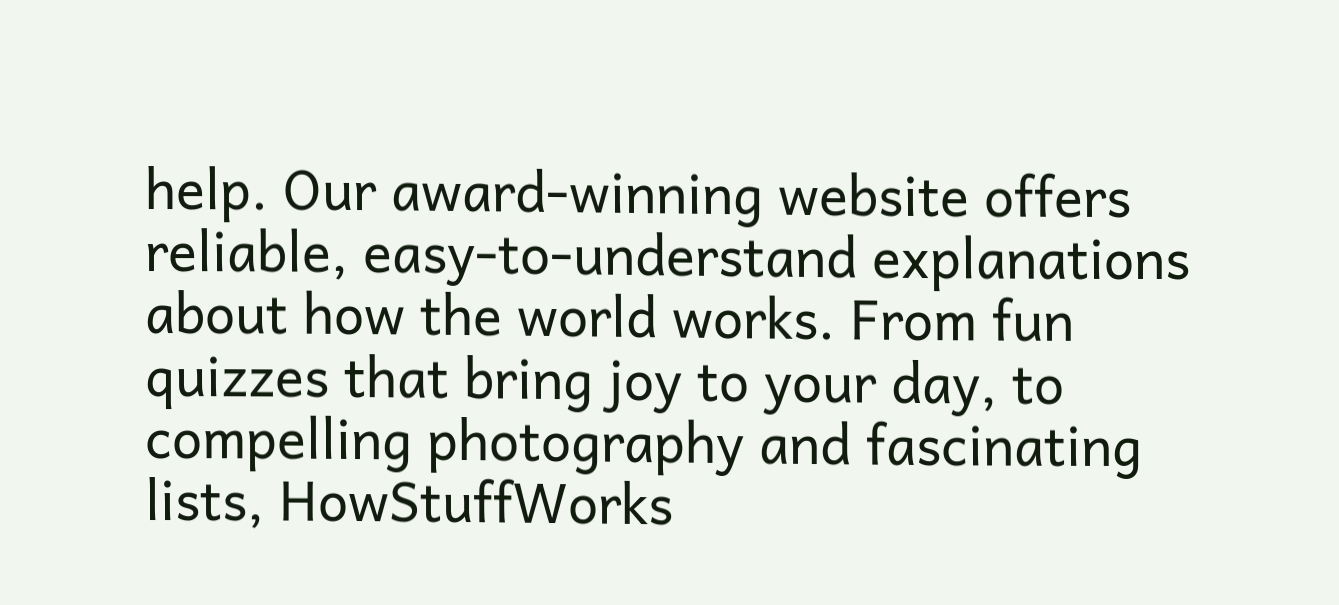help. Our award-winning website offers reliable, easy-to-understand explanations about how the world works. From fun quizzes that bring joy to your day, to compelling photography and fascinating lists, HowStuffWorks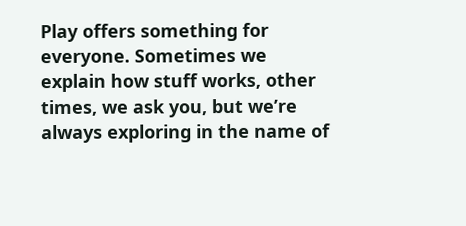Play offers something for everyone. Sometimes we explain how stuff works, other times, we ask you, but we’re always exploring in the name of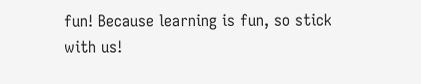fun! Because learning is fun, so stick with us!